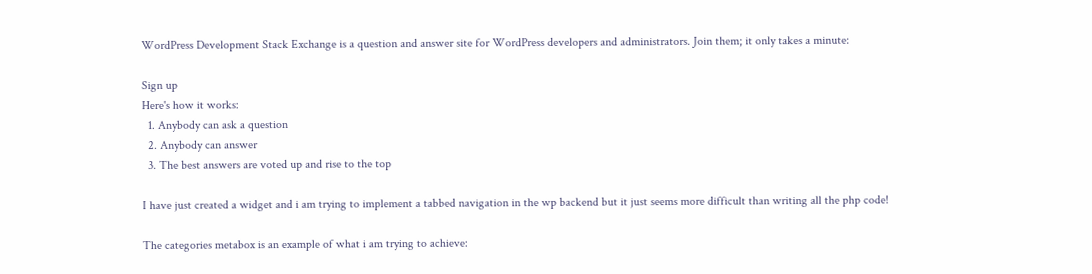WordPress Development Stack Exchange is a question and answer site for WordPress developers and administrators. Join them; it only takes a minute:

Sign up
Here's how it works:
  1. Anybody can ask a question
  2. Anybody can answer
  3. The best answers are voted up and rise to the top

I have just created a widget and i am trying to implement a tabbed navigation in the wp backend but it just seems more difficult than writing all the php code!

The categories metabox is an example of what i am trying to achieve: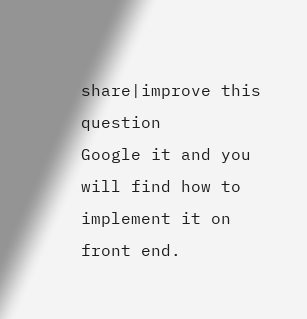share|improve this question
Google it and you will find how to implement it on front end.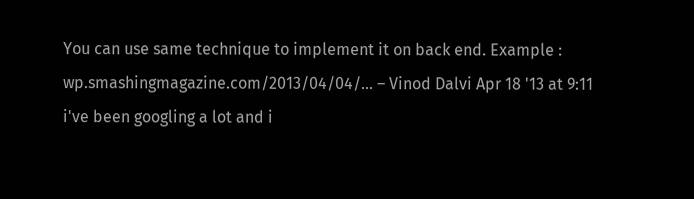You can use same technique to implement it on back end. Example : wp.smashingmagazine.com/2013/04/04/… – Vinod Dalvi Apr 18 '13 at 9:11
i've been googling a lot and i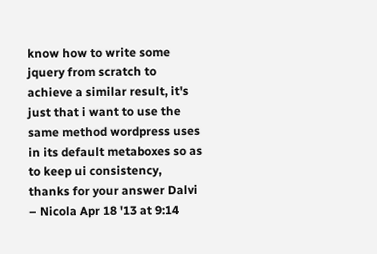know how to write some jquery from scratch to achieve a similar result, it's just that i want to use the same method wordpress uses in its default metaboxes so as to keep ui consistency, thanks for your answer Dalvi – Nicola Apr 18 '13 at 9:14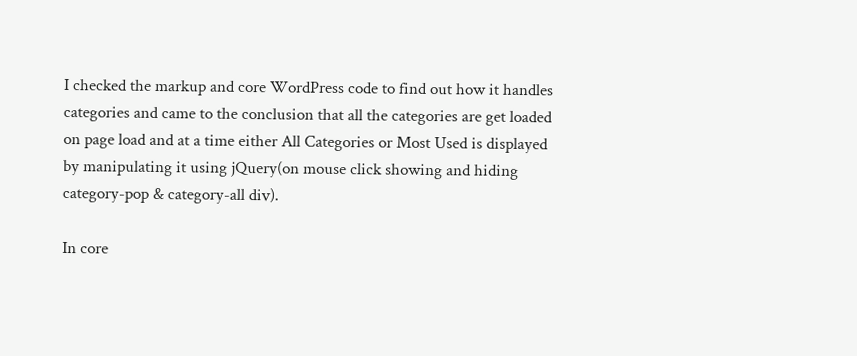I checked the markup and core WordPress code to find out how it handles categories and came to the conclusion that all the categories are get loaded on page load and at a time either All Categories or Most Used is displayed by manipulating it using jQuery(on mouse click showing and hiding category-pop & category-all div).

In core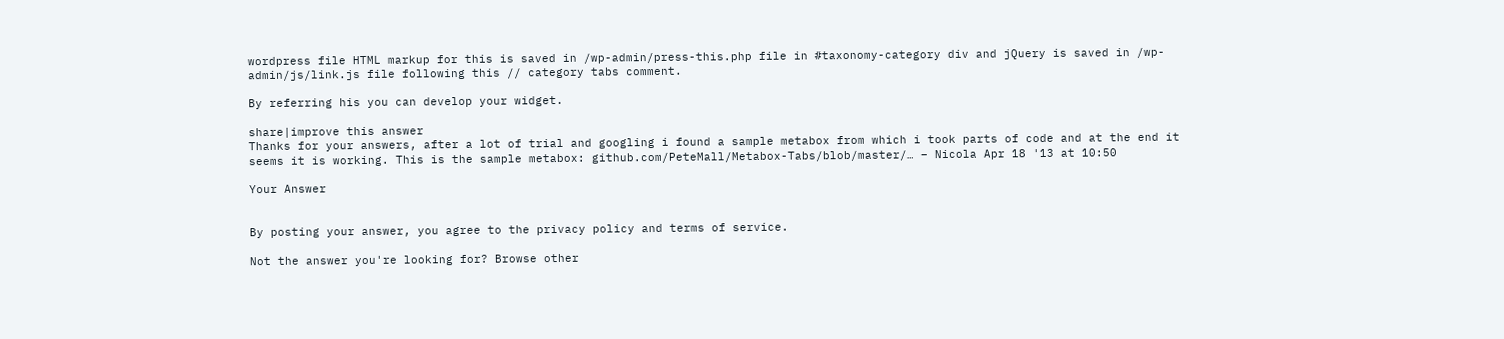wordpress file HTML markup for this is saved in /wp-admin/press-this.php file in #taxonomy-category div and jQuery is saved in /wp-admin/js/link.js file following this // category tabs comment.

By referring his you can develop your widget.

share|improve this answer
Thanks for your answers, after a lot of trial and googling i found a sample metabox from which i took parts of code and at the end it seems it is working. This is the sample metabox: github.com/PeteMall/Metabox-Tabs/blob/master/… – Nicola Apr 18 '13 at 10:50

Your Answer


By posting your answer, you agree to the privacy policy and terms of service.

Not the answer you're looking for? Browse other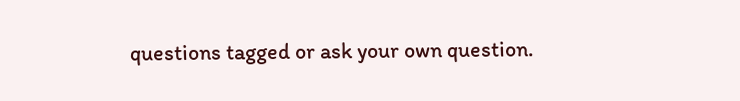questions tagged or ask your own question.